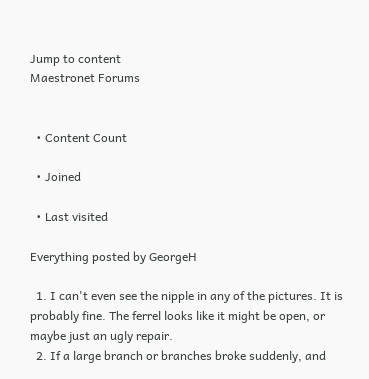Jump to content
Maestronet Forums


  • Content Count

  • Joined

  • Last visited

Everything posted by GeorgeH

  1. I can't even see the nipple in any of the pictures. It is probably fine. The ferrel looks like it might be open, or maybe just an ugly repair.
  2. If a large branch or branches broke suddenly, and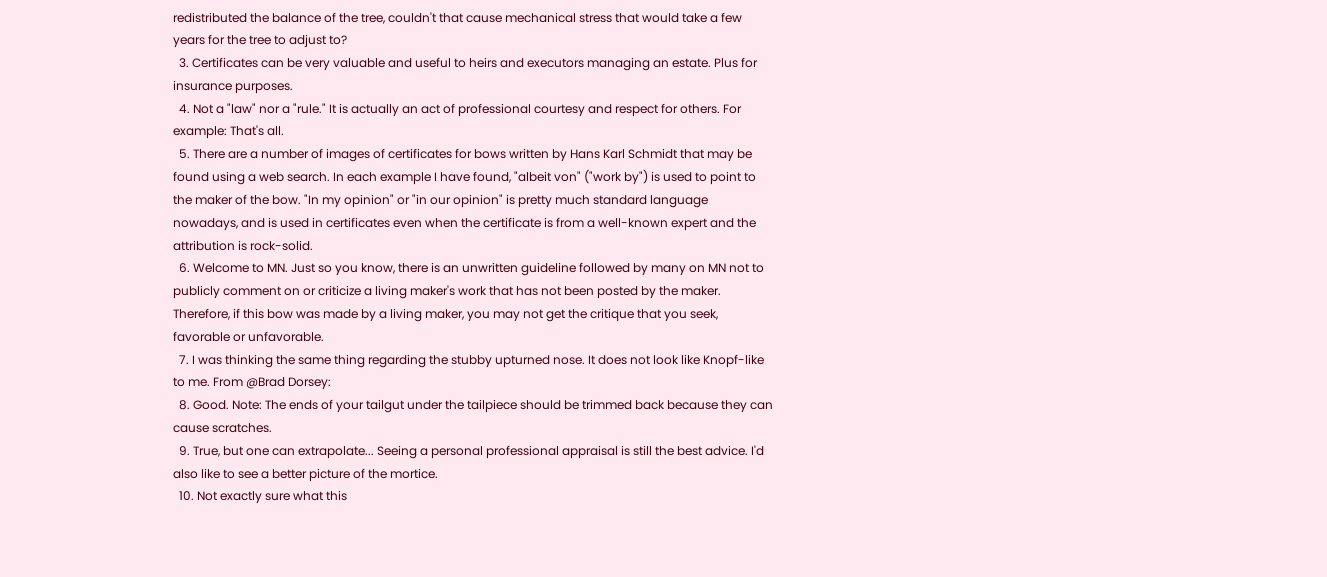redistributed the balance of the tree, couldn't that cause mechanical stress that would take a few years for the tree to adjust to?
  3. Certificates can be very valuable and useful to heirs and executors managing an estate. Plus for insurance purposes.
  4. Not a "law" nor a "rule." It is actually an act of professional courtesy and respect for others. For example: That's all.
  5. There are a number of images of certificates for bows written by Hans Karl Schmidt that may be found using a web search. In each example I have found, "albeit von" ("work by") is used to point to the maker of the bow. "In my opinion" or "in our opinion" is pretty much standard language nowadays, and is used in certificates even when the certificate is from a well-known expert and the attribution is rock-solid.
  6. Welcome to MN. Just so you know, there is an unwritten guideline followed by many on MN not to publicly comment on or criticize a living maker's work that has not been posted by the maker. Therefore, if this bow was made by a living maker, you may not get the critique that you seek, favorable or unfavorable.
  7. I was thinking the same thing regarding the stubby upturned nose. It does not look like Knopf-like to me. From @Brad Dorsey:
  8. Good. Note: The ends of your tailgut under the tailpiece should be trimmed back because they can cause scratches.
  9. True, but one can extrapolate... Seeing a personal professional appraisal is still the best advice. I'd also like to see a better picture of the mortice.
  10. Not exactly sure what this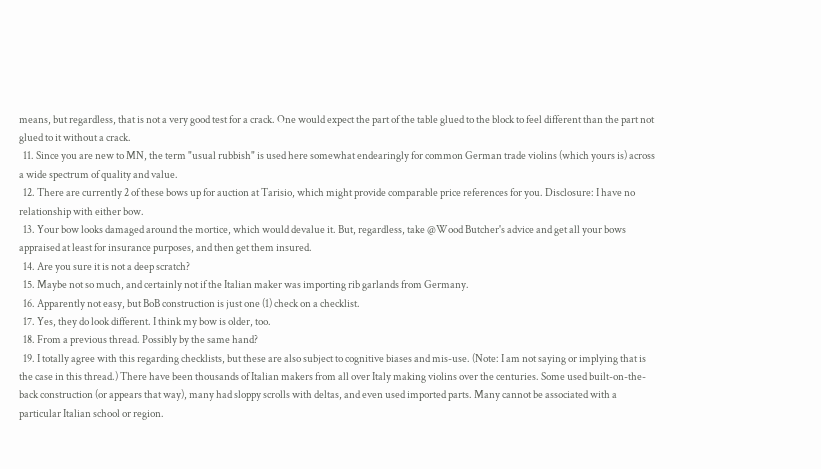means, but regardless, that is not a very good test for a crack. One would expect the part of the table glued to the block to feel different than the part not glued to it without a crack.
  11. Since you are new to MN, the term "usual rubbish" is used here somewhat endearingly for common German trade violins (which yours is) across a wide spectrum of quality and value.
  12. There are currently 2 of these bows up for auction at Tarisio, which might provide comparable price references for you. Disclosure: I have no relationship with either bow.
  13. Your bow looks damaged around the mortice, which would devalue it. But, regardless, take @Wood Butcher's advice and get all your bows appraised at least for insurance purposes, and then get them insured.
  14. Are you sure it is not a deep scratch?
  15. Maybe not so much, and certainly not if the Italian maker was importing rib garlands from Germany.
  16. Apparently not easy, but BoB construction is just one (1) check on a checklist.
  17. Yes, they do look different. I think my bow is older, too.
  18. From a previous thread. Possibly by the same hand?
  19. I totally agree with this regarding checklists, but these are also subject to cognitive biases and mis-use. (Note: I am not saying or implying that is the case in this thread.) There have been thousands of Italian makers from all over Italy making violins over the centuries. Some used built-on-the-back construction (or appears that way), many had sloppy scrolls with deltas, and even used imported parts. Many cannot be associated with a particular Italian school or region.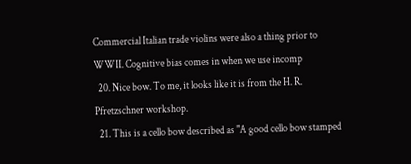Commercial Italian trade violins were also a thing prior to WWII. Cognitive bias comes in when we use incomp
  20. Nice bow. To me, it looks like it is from the H. R. Pfretzschner workshop.
  21. This is a cello bow described as "A good cello bow stamped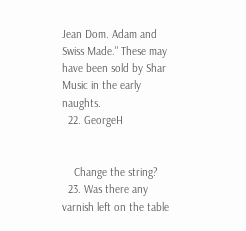Jean Dom. Adam and Swiss Made." These may have been sold by Shar Music in the early naughts.
  22. GeorgeH


    Change the string?
  23. Was there any varnish left on the table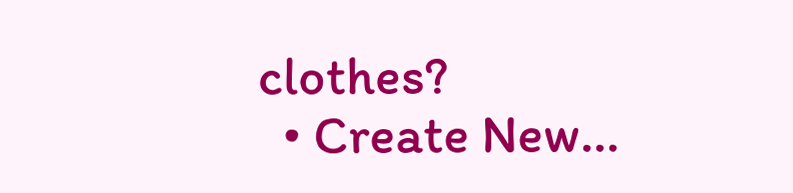clothes?
  • Create New...